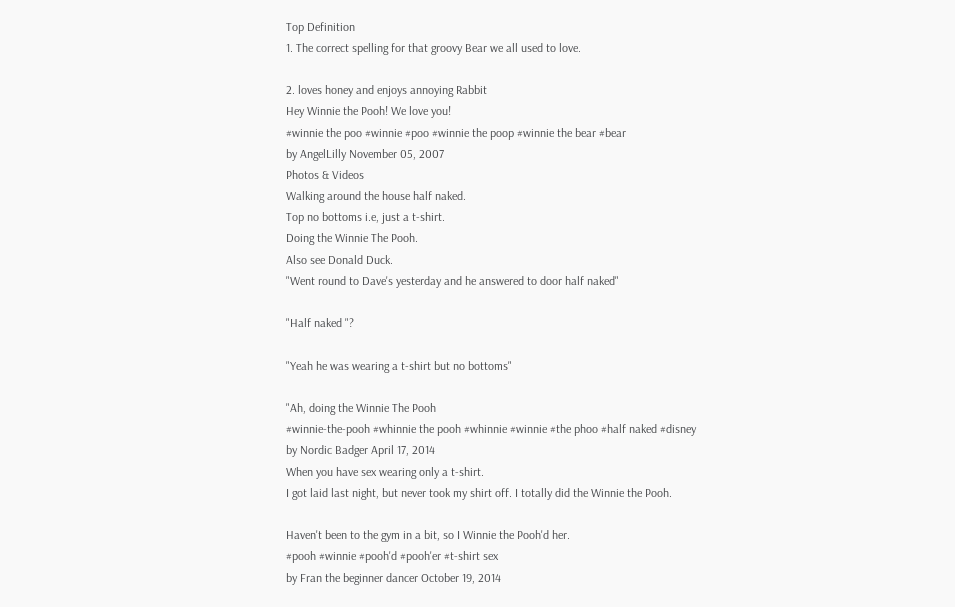Top Definition
1. The correct spelling for that groovy Bear we all used to love.

2. loves honey and enjoys annoying Rabbit
Hey Winnie the Pooh! We love you!
#winnie the poo #winnie #poo #winnie the poop #winnie the bear #bear
by AngelLilly November 05, 2007
Photos & Videos
Walking around the house half naked.
Top no bottoms i.e, just a t-shirt.
Doing the Winnie The Pooh.
Also see Donald Duck.
"Went round to Dave's yesterday and he answered to door half naked"

"Half naked "?

"Yeah he was wearing a t-shirt but no bottoms"

"Ah, doing the Winnie The Pooh
#winnie-the-pooh #whinnie the pooh #whinnie #winnie #the phoo #half naked #disney
by Nordic Badger April 17, 2014
When you have sex wearing only a t-shirt.
I got laid last night, but never took my shirt off. I totally did the Winnie the Pooh.

Haven't been to the gym in a bit, so I Winnie the Pooh'd her.
#pooh #winnie #pooh'd #pooh'er #t-shirt sex
by Fran the beginner dancer October 19, 2014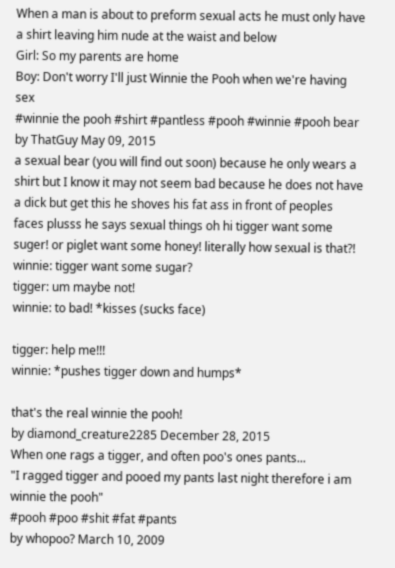When a man is about to preform sexual acts he must only have a shirt leaving him nude at the waist and below
Girl: So my parents are home
Boy: Don't worry I'll just Winnie the Pooh when we're having sex
#winnie the pooh #shirt #pantless #pooh #winnie #pooh bear
by ThatGuy May 09, 2015
a sexual bear (you will find out soon) because he only wears a shirt but I know it may not seem bad because he does not have a dick but get this he shoves his fat ass in front of peoples faces plusss he says sexual things oh hi tigger want some suger! or piglet want some honey! literally how sexual is that?!
winnie: tigger want some sugar?
tigger: um maybe not!
winnie: to bad! *kisses (sucks face)

tigger: help me!!!
winnie: *pushes tigger down and humps*

that's the real winnie the pooh!
by diamond_creature2285 December 28, 2015
When one rags a tigger, and often poo's ones pants...
"I ragged tigger and pooed my pants last night therefore i am winnie the pooh"
#pooh #poo #shit #fat #pants
by whopoo? March 10, 2009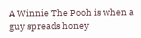A Winnie The Pooh is when a guy spreads honey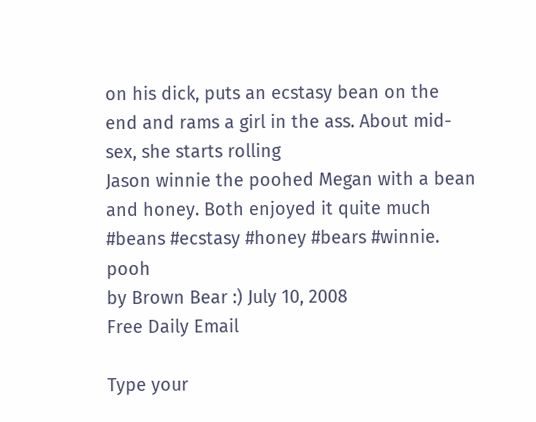on his dick, puts an ecstasy bean on the end and rams a girl in the ass. About mid-sex, she starts rolling
Jason winnie the poohed Megan with a bean and honey. Both enjoyed it quite much
#beans #ecstasy #honey #bears #winnie. pooh
by Brown Bear :) July 10, 2008
Free Daily Email

Type your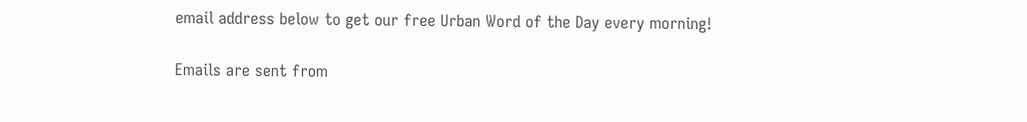email address below to get our free Urban Word of the Day every morning!

Emails are sent from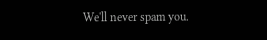We'll never spam you.